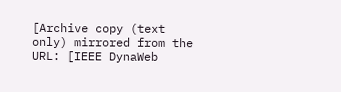[Archive copy (text only) mirrored from the URL: [IEEE DynaWeb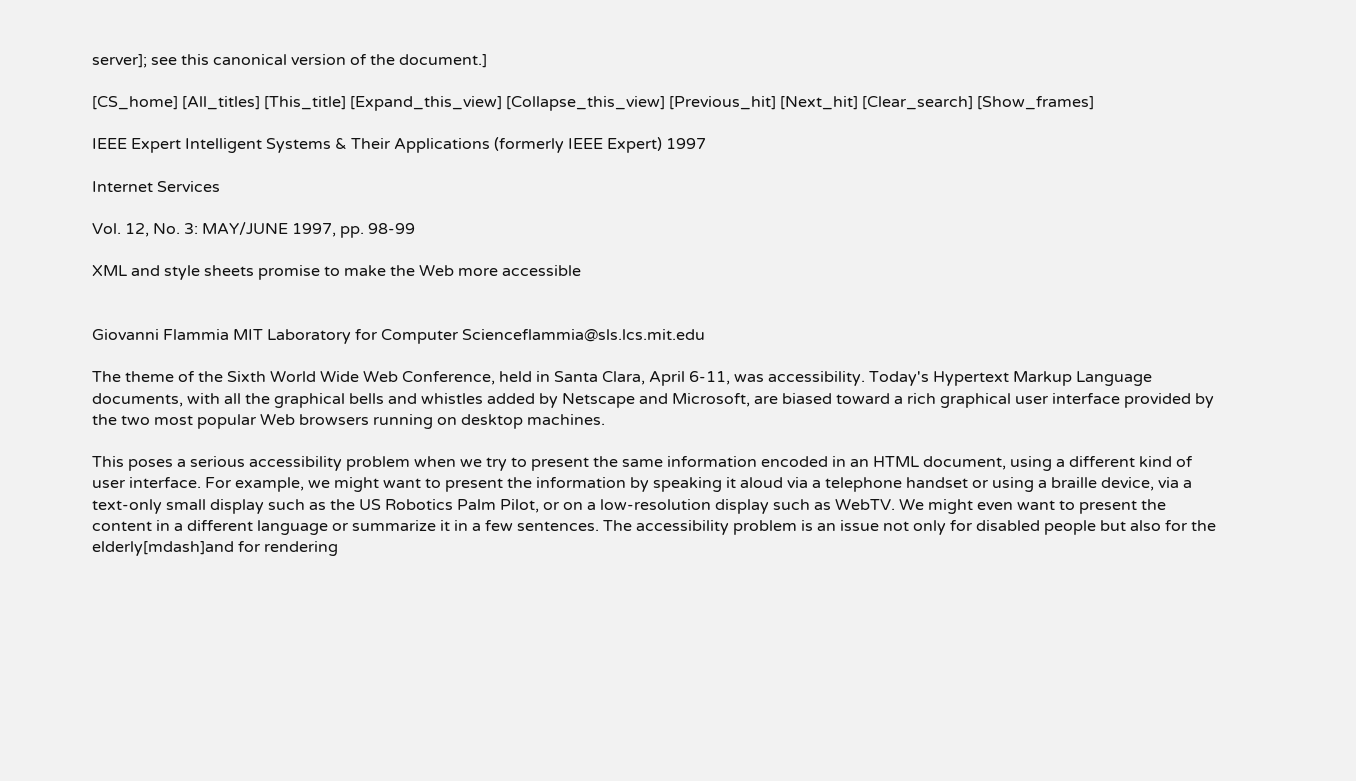server]; see this canonical version of the document.]

[CS_home] [All_titles] [This_title] [Expand_this_view] [Collapse_this_view] [Previous_hit] [Next_hit] [Clear_search] [Show_frames]

IEEE Expert Intelligent Systems & Their Applications (formerly IEEE Expert) 1997

Internet Services

Vol. 12, No. 3: MAY/JUNE 1997, pp. 98-99

XML and style sheets promise to make the Web more accessible


Giovanni Flammia MIT Laboratory for Computer Scienceflammia@sls.lcs.mit.edu

The theme of the Sixth World Wide Web Conference, held in Santa Clara, April 6-11, was accessibility. Today's Hypertext Markup Language documents, with all the graphical bells and whistles added by Netscape and Microsoft, are biased toward a rich graphical user interface provided by the two most popular Web browsers running on desktop machines.

This poses a serious accessibility problem when we try to present the same information encoded in an HTML document, using a different kind of user interface. For example, we might want to present the information by speaking it aloud via a telephone handset or using a braille device, via a text-only small display such as the US Robotics Palm Pilot, or on a low-resolution display such as WebTV. We might even want to present the content in a different language or summarize it in a few sentences. The accessibility problem is an issue not only for disabled people but also for the elderly[mdash]and for rendering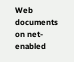Web documents on net-enabled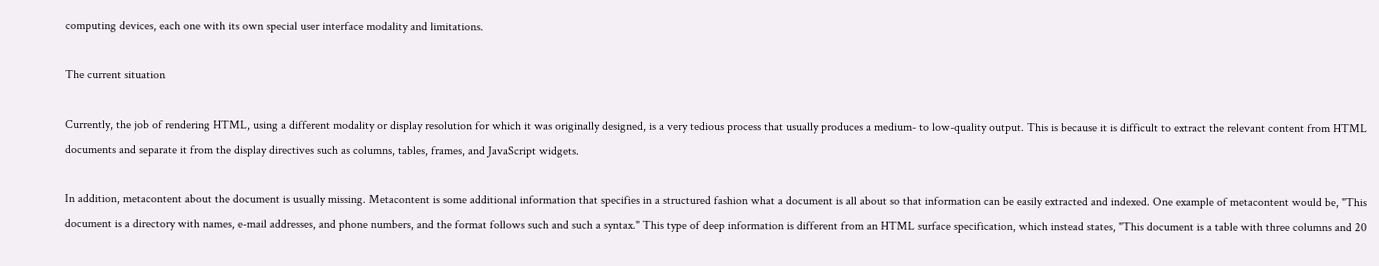computing devices, each one with its own special user interface modality and limitations.

The current situation

Currently, the job of rendering HTML, using a different modality or display resolution for which it was originally designed, is a very tedious process that usually produces a medium- to low-quality output. This is because it is difficult to extract the relevant content from HTML documents and separate it from the display directives such as columns, tables, frames, and JavaScript widgets.

In addition, metacontent about the document is usually missing. Metacontent is some additional information that specifies in a structured fashion what a document is all about so that information can be easily extracted and indexed. One example of metacontent would be, "This document is a directory with names, e-mail addresses, and phone numbers, and the format follows such and such a syntax." This type of deep information is different from an HTML surface specification, which instead states, "This document is a table with three columns and 20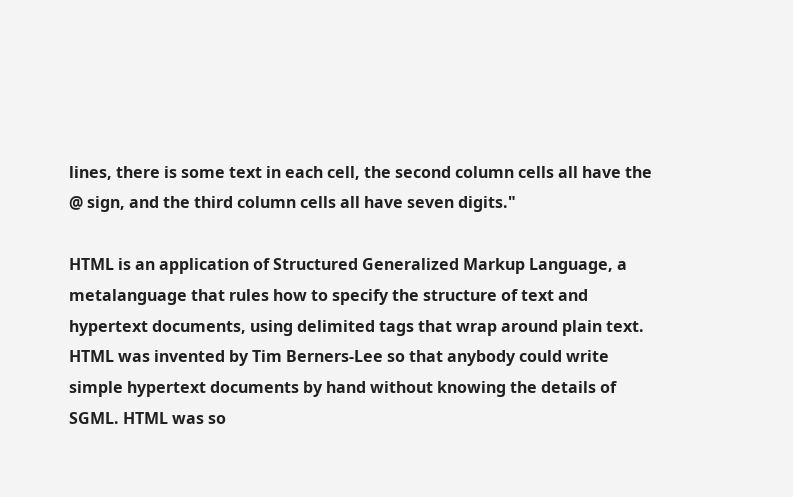lines, there is some text in each cell, the second column cells all have the @ sign, and the third column cells all have seven digits."

HTML is an application of Structured Generalized Markup Language, a metalanguage that rules how to specify the structure of text and hypertext documents, using delimited tags that wrap around plain text. HTML was invented by Tim Berners-Lee so that anybody could write simple hypertext documents by hand without knowing the details of SGML. HTML was so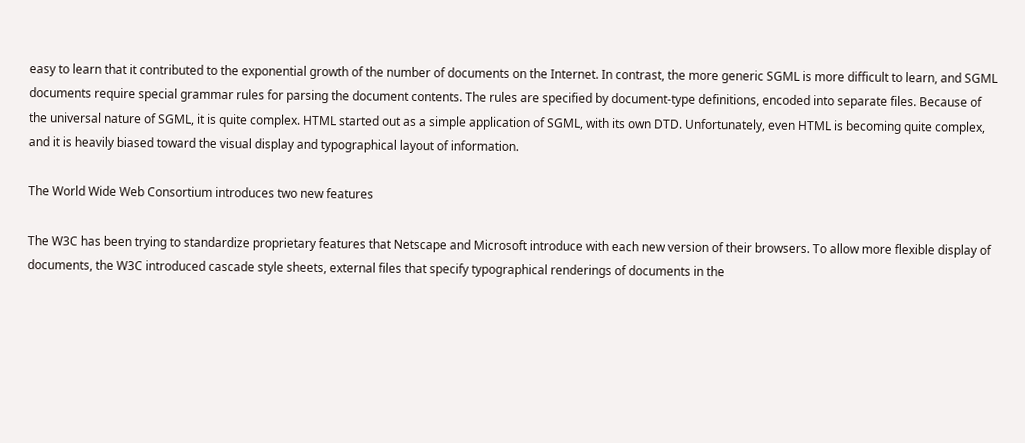easy to learn that it contributed to the exponential growth of the number of documents on the Internet. In contrast, the more generic SGML is more difficult to learn, and SGML documents require special grammar rules for parsing the document contents. The rules are specified by document-type definitions, encoded into separate files. Because of the universal nature of SGML, it is quite complex. HTML started out as a simple application of SGML, with its own DTD. Unfortunately, even HTML is becoming quite complex, and it is heavily biased toward the visual display and typographical layout of information.

The World Wide Web Consortium introduces two new features

The W3C has been trying to standardize proprietary features that Netscape and Microsoft introduce with each new version of their browsers. To allow more flexible display of documents, the W3C introduced cascade style sheets, external files that specify typographical renderings of documents in the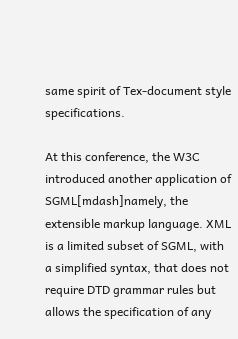same spirit of Tex-document style specifications.

At this conference, the W3C introduced another application of SGML[mdash]namely, the extensible markup language. XML is a limited subset of SGML, with a simplified syntax, that does not require DTD grammar rules but allows the specification of any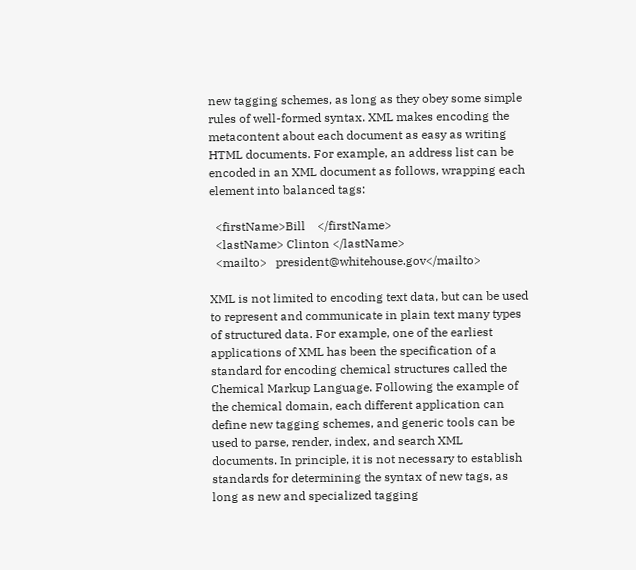new tagging schemes, as long as they obey some simple rules of well-formed syntax. XML makes encoding the metacontent about each document as easy as writing HTML documents. For example, an address list can be encoded in an XML document as follows, wrapping each element into balanced tags:

  <firstName>Bill    </firstName>
  <lastName> Clinton </lastName>
  <mailto>   president@whitehouse.gov</mailto>

XML is not limited to encoding text data, but can be used to represent and communicate in plain text many types of structured data. For example, one of the earliest applications of XML has been the specification of a standard for encoding chemical structures called the Chemical Markup Language. Following the example of the chemical domain, each different application can define new tagging schemes, and generic tools can be used to parse, render, index, and search XML documents. In principle, it is not necessary to establish standards for determining the syntax of new tags, as long as new and specialized tagging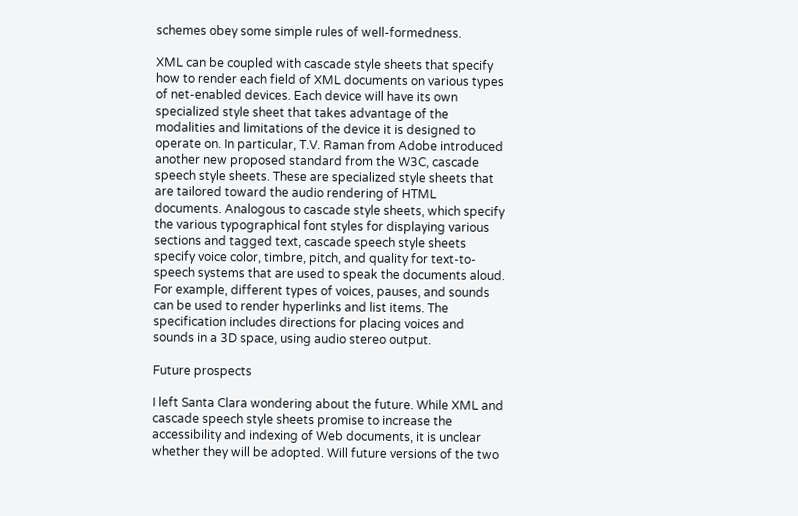schemes obey some simple rules of well-formedness.

XML can be coupled with cascade style sheets that specify how to render each field of XML documents on various types of net-enabled devices. Each device will have its own specialized style sheet that takes advantage of the modalities and limitations of the device it is designed to operate on. In particular, T.V. Raman from Adobe introduced another new proposed standard from the W3C, cascade speech style sheets. These are specialized style sheets that are tailored toward the audio rendering of HTML documents. Analogous to cascade style sheets, which specify the various typographical font styles for displaying various sections and tagged text, cascade speech style sheets specify voice color, timbre, pitch, and quality for text-to-speech systems that are used to speak the documents aloud. For example, different types of voices, pauses, and sounds can be used to render hyperlinks and list items. The specification includes directions for placing voices and sounds in a 3D space, using audio stereo output.

Future prospects

I left Santa Clara wondering about the future. While XML and cascade speech style sheets promise to increase the accessibility and indexing of Web documents, it is unclear whether they will be adopted. Will future versions of the two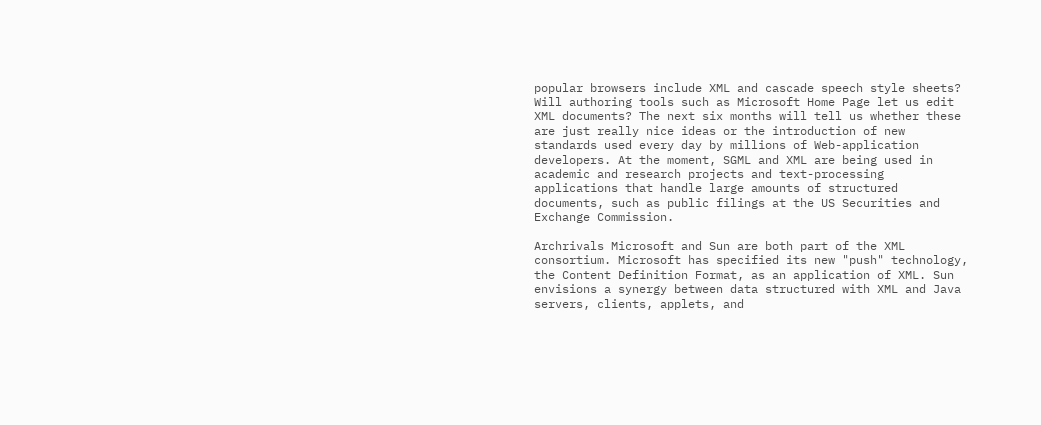popular browsers include XML and cascade speech style sheets? Will authoring tools such as Microsoft Home Page let us edit XML documents? The next six months will tell us whether these are just really nice ideas or the introduction of new standards used every day by millions of Web-application developers. At the moment, SGML and XML are being used in academic and research projects and text-processing applications that handle large amounts of structured documents, such as public filings at the US Securities and Exchange Commission.

Archrivals Microsoft and Sun are both part of the XML consortium. Microsoft has specified its new "push" technology, the Content Definition Format, as an application of XML. Sun envisions a synergy between data structured with XML and Java servers, clients, applets, and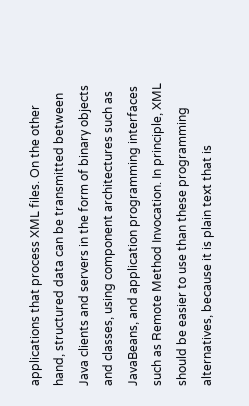applications that process XML files. On the other hand, structured data can be transmitted between Java clients and servers in the form of binary objects and classes, using component architectures such as JavaBeans, and application programming interfaces such as Remote Method Invocation. In principle, XML should be easier to use than these programming alternatives, because it is plain text that is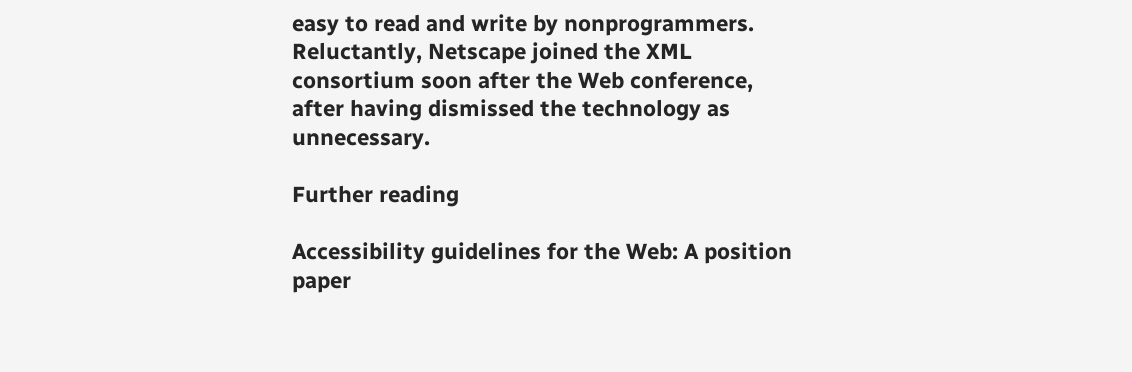easy to read and write by nonprogrammers. Reluctantly, Netscape joined the XML consortium soon after the Web conference, after having dismissed the technology as unnecessary.

Further reading

Accessibility guidelines for the Web: A position paper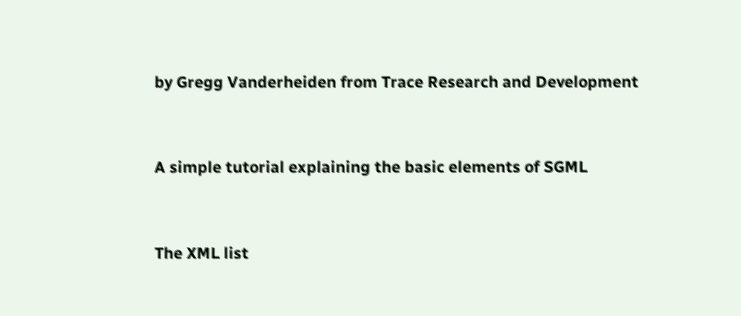by Gregg Vanderheiden from Trace Research and Development


A simple tutorial explaining the basic elements of SGML


The XML list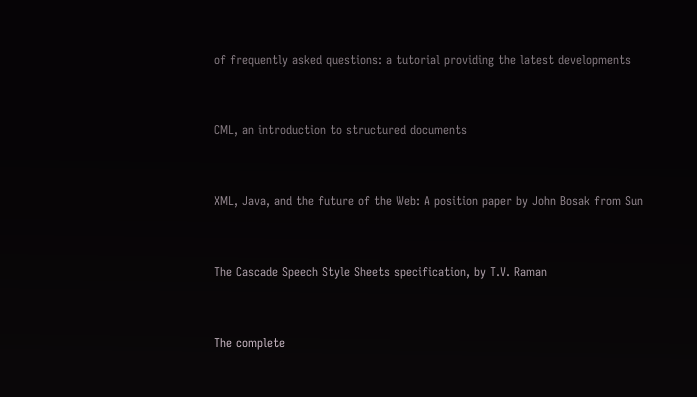of frequently asked questions: a tutorial providing the latest developments


CML, an introduction to structured documents


XML, Java, and the future of the Web: A position paper by John Bosak from Sun


The Cascade Speech Style Sheets specification, by T.V. Raman


The complete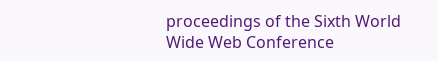proceedings of the Sixth World Wide Web Conference